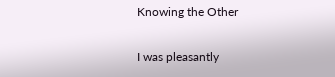Knowing the Other

I was pleasantly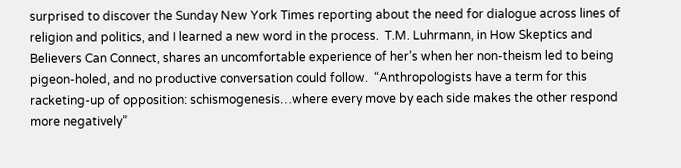surprised to discover the Sunday New York Times reporting about the need for dialogue across lines of religion and politics, and I learned a new word in the process.  T.M. Luhrmann, in How Skeptics and Believers Can Connect, shares an uncomfortable experience of her’s when her non-theism led to being pigeon-holed, and no productive conversation could follow.  “Anthropologists have a term for this racketing-up of opposition: schismogenesis…where every move by each side makes the other respond more negatively”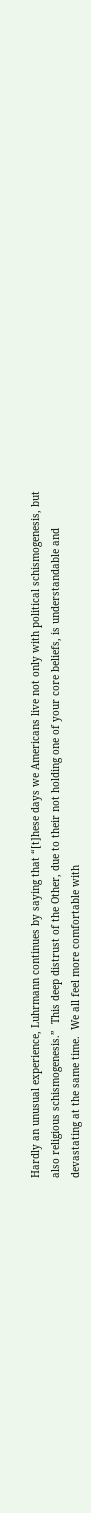Hardly an unusual experience, Luhrmann continues by saying that “[t]hese days we Americans live not only with political schismogenesis, but also religious schismogenesis.”  This deep distrust of the Other, due to their not holding one of your core beliefs, is understandable and devastating at the same time.  We all feel more comfortable with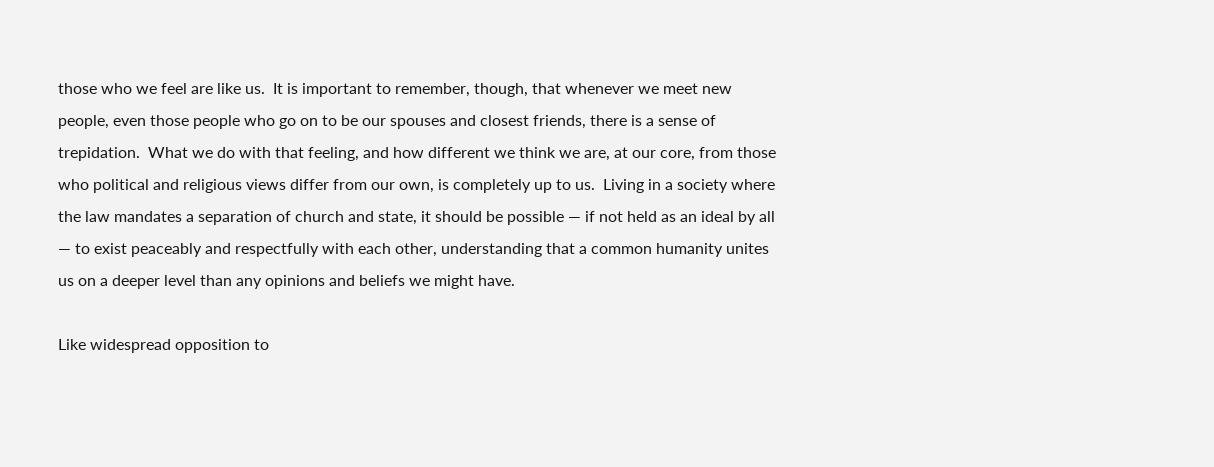those who we feel are like us.  It is important to remember, though, that whenever we meet new people, even those people who go on to be our spouses and closest friends, there is a sense of trepidation.  What we do with that feeling, and how different we think we are, at our core, from those who political and religious views differ from our own, is completely up to us.  Living in a society where the law mandates a separation of church and state, it should be possible — if not held as an ideal by all — to exist peaceably and respectfully with each other, understanding that a common humanity unites us on a deeper level than any opinions and beliefs we might have.

Like widespread opposition to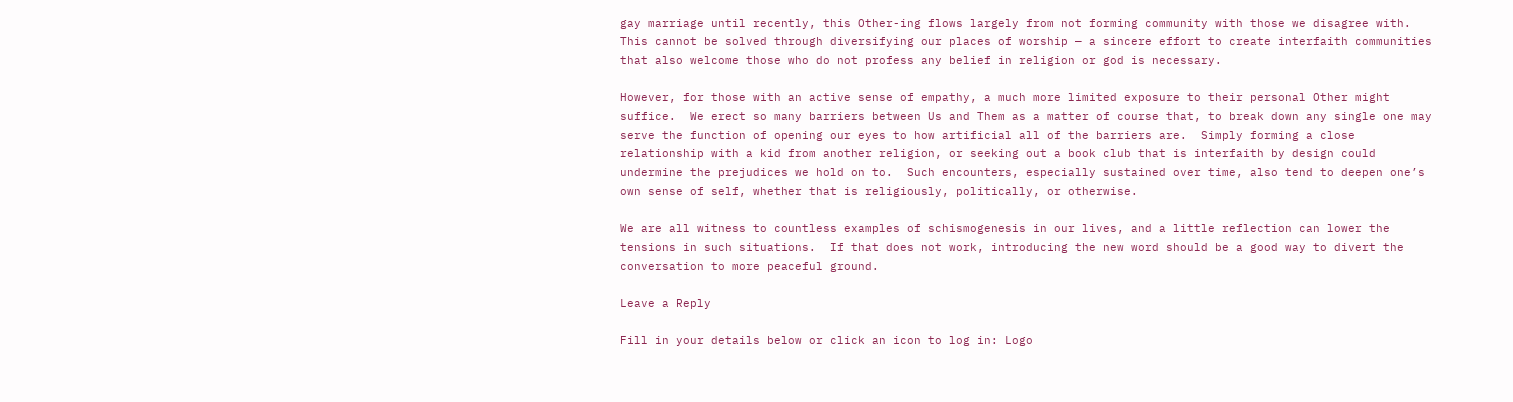gay marriage until recently, this Other-ing flows largely from not forming community with those we disagree with.  This cannot be solved through diversifying our places of worship — a sincere effort to create interfaith communities that also welcome those who do not profess any belief in religion or god is necessary.

However, for those with an active sense of empathy, a much more limited exposure to their personal Other might suffice.  We erect so many barriers between Us and Them as a matter of course that, to break down any single one may serve the function of opening our eyes to how artificial all of the barriers are.  Simply forming a close relationship with a kid from another religion, or seeking out a book club that is interfaith by design could undermine the prejudices we hold on to.  Such encounters, especially sustained over time, also tend to deepen one’s own sense of self, whether that is religiously, politically, or otherwise.

We are all witness to countless examples of schismogenesis in our lives, and a little reflection can lower the tensions in such situations.  If that does not work, introducing the new word should be a good way to divert the conversation to more peaceful ground.

Leave a Reply

Fill in your details below or click an icon to log in: Logo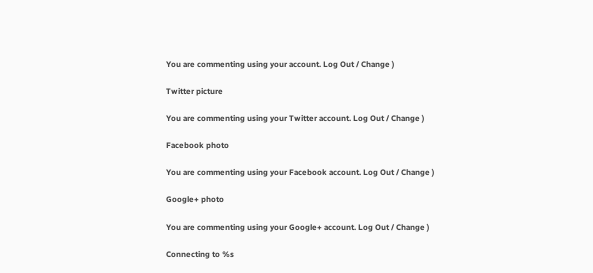You are commenting using your account. Log Out / Change )

Twitter picture

You are commenting using your Twitter account. Log Out / Change )

Facebook photo

You are commenting using your Facebook account. Log Out / Change )

Google+ photo

You are commenting using your Google+ account. Log Out / Change )

Connecting to %s